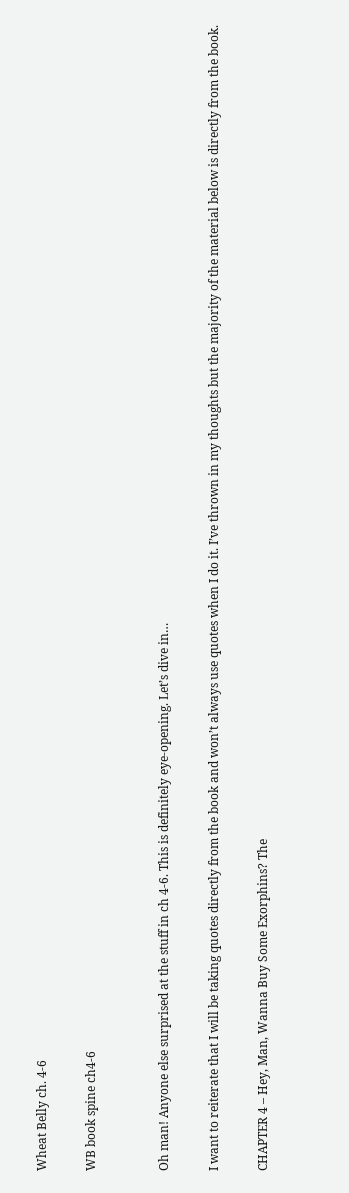Wheat Belly ch. 4-6

WB book spine ch4-6


Oh man! Anyone else surprised at the stuff in ch 4-6. This is definitely eye-opening. Let’s dive in…

I want to reiterate that I will be taking quotes directly from the book and won’t always use quotes when I do it. I’ve thrown in my thoughts but the majority of the material below is directly from the book.

CHAPTER 4 – Hey, Man, Wanna Buy Some Exorphins? The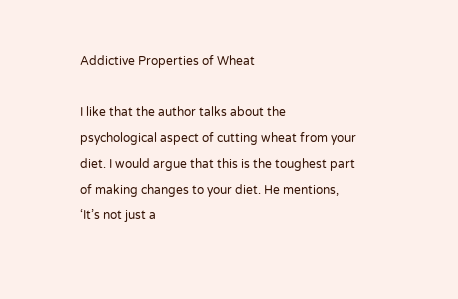Addictive Properties of Wheat

I like that the author talks about the psychological aspect of cutting wheat from your diet. I would argue that this is the toughest part of making changes to your diet. He mentions, ‘It’s not just a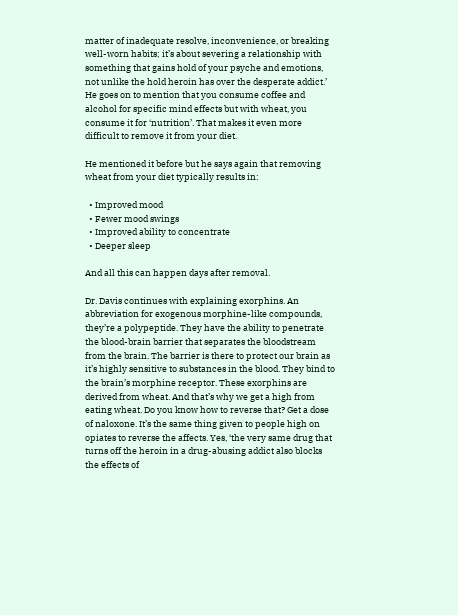matter of inadequate resolve, inconvenience, or breaking well-worn habits; it’s about severing a relationship with something that gains hold of your psyche and emotions, not unlike the hold heroin has over the desperate addict.’ He goes on to mention that you consume coffee and alcohol for specific mind effects but with wheat, you consume it for ‘nutrition’. That makes it even more difficult to remove it from your diet.

He mentioned it before but he says again that removing wheat from your diet typically results in:

  • Improved mood
  • Fewer mood swings
  • Improved ability to concentrate
  • Deeper sleep

And all this can happen days after removal.

Dr. Davis continues with explaining exorphins. An abbreviation for exogenous morphine-like compounds, they’re a polypeptide. They have the ability to penetrate the blood-brain barrier that separates the bloodstream from the brain. The barrier is there to protect our brain as it’s highly sensitive to substances in the blood. They bind to the brain’s morphine receptor. These exorphins are derived from wheat. And that’s why we get a high from eating wheat. Do you know how to reverse that? Get a dose of naloxone. It’s the same thing given to people high on opiates to reverse the affects. Yes, ‘the very same drug that turns off the heroin in a drug-abusing addict also blocks the effects of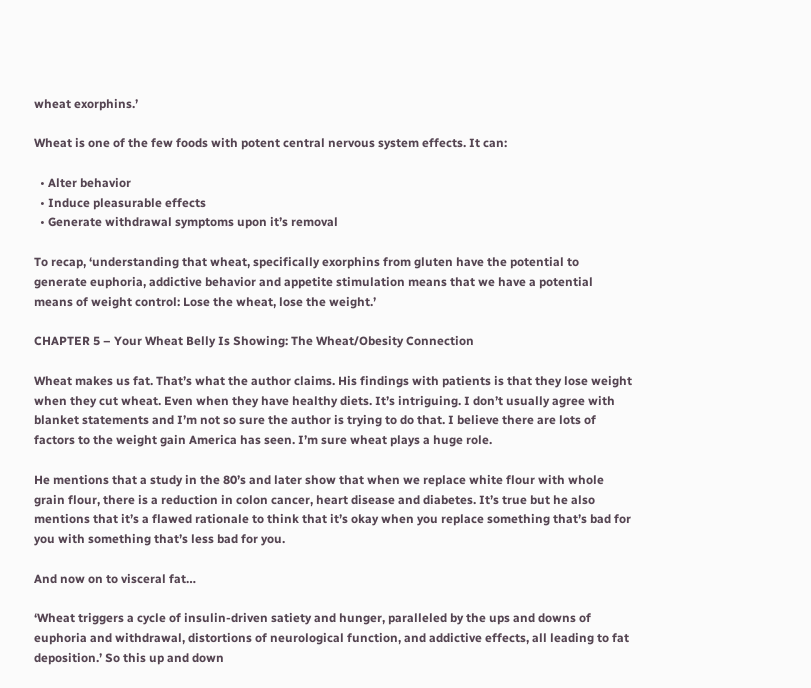wheat exorphins.’

Wheat is one of the few foods with potent central nervous system effects. It can:

  • Alter behavior
  • Induce pleasurable effects
  • Generate withdrawal symptoms upon it’s removal

To recap, ‘understanding that wheat, specifically exorphins from gluten have the potential to generate euphoria, addictive behavior and appetite stimulation means that we have a potential means of weight control: Lose the wheat, lose the weight.’

CHAPTER 5 – Your Wheat Belly Is Showing: The Wheat/Obesity Connection

Wheat makes us fat. That’s what the author claims. His findings with patients is that they lose weight when they cut wheat. Even when they have healthy diets. It’s intriguing. I don’t usually agree with blanket statements and I’m not so sure the author is trying to do that. I believe there are lots of factors to the weight gain America has seen. I’m sure wheat plays a huge role.

He mentions that a study in the 80’s and later show that when we replace white flour with whole grain flour, there is a reduction in colon cancer, heart disease and diabetes. It’s true but he also mentions that it’s a flawed rationale to think that it’s okay when you replace something that’s bad for you with something that’s less bad for you.

And now on to visceral fat…

‘Wheat triggers a cycle of insulin-driven satiety and hunger, paralleled by the ups and downs of euphoria and withdrawal, distortions of neurological function, and addictive effects, all leading to fat deposition.’ So this up and down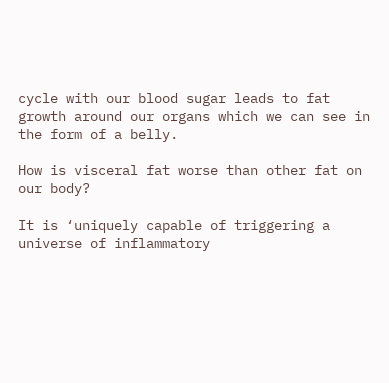cycle with our blood sugar leads to fat growth around our organs which we can see in the form of a belly.

How is visceral fat worse than other fat on our body?

It is ‘uniquely capable of triggering a universe of inflammatory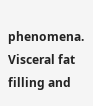phenomena. Visceral fat filling and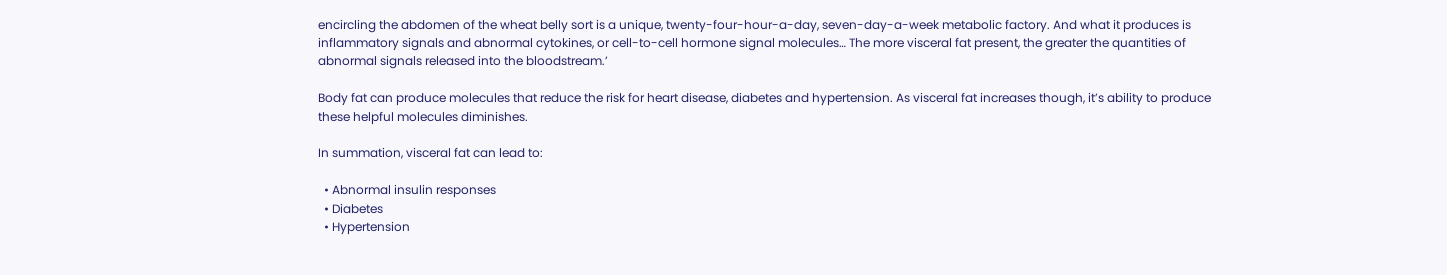encircling the abdomen of the wheat belly sort is a unique, twenty-four-hour-a-day, seven-day-a-week metabolic factory. And what it produces is inflammatory signals and abnormal cytokines, or cell-to-cell hormone signal molecules… The more visceral fat present, the greater the quantities of abnormal signals released into the bloodstream.’

Body fat can produce molecules that reduce the risk for heart disease, diabetes and hypertension. As visceral fat increases though, it’s ability to produce these helpful molecules diminishes.

In summation, visceral fat can lead to:

  • Abnormal insulin responses
  • Diabetes
  • Hypertension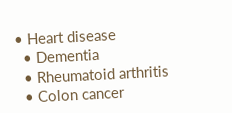• Heart disease
  • Dementia
  • Rheumatoid arthritis
  • Colon cancer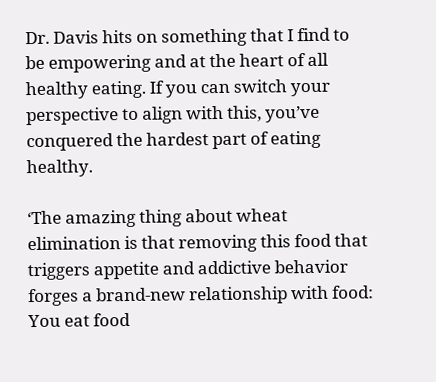Dr. Davis hits on something that I find to be empowering and at the heart of all healthy eating. If you can switch your perspective to align with this, you’ve conquered the hardest part of eating healthy.

‘The amazing thing about wheat elimination is that removing this food that triggers appetite and addictive behavior forges a brand-new relationship with food: You eat food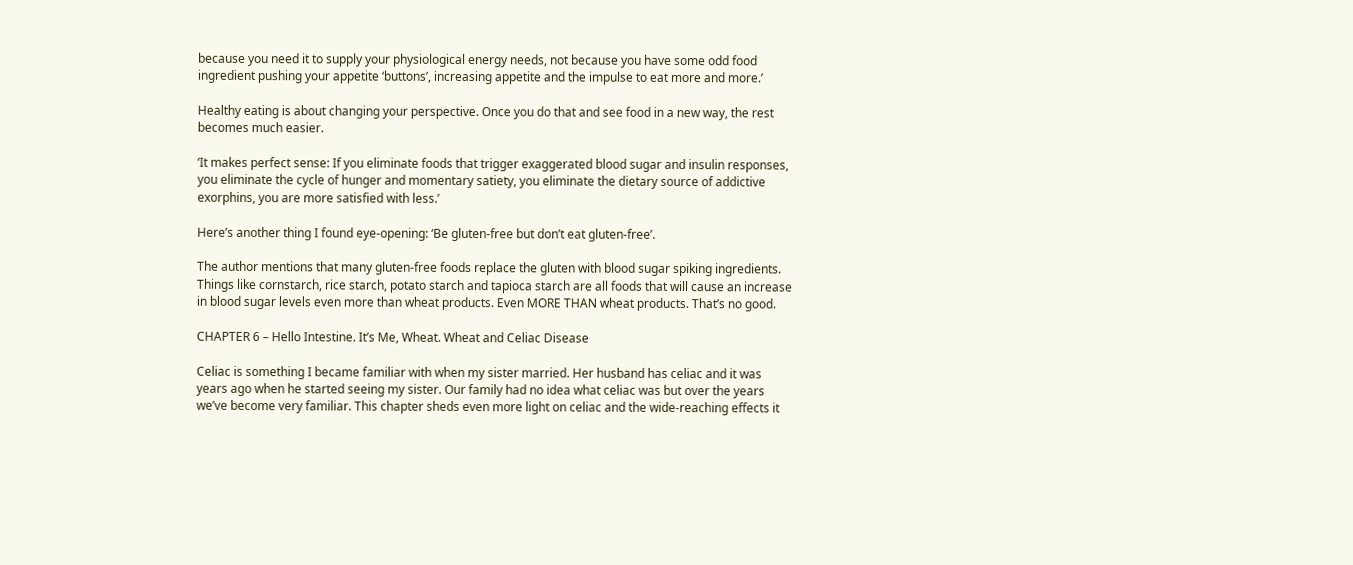because you need it to supply your physiological energy needs, not because you have some odd food ingredient pushing your appetite ‘buttons’, increasing appetite and the impulse to eat more and more.’

Healthy eating is about changing your perspective. Once you do that and see food in a new way, the rest becomes much easier.

‘It makes perfect sense: If you eliminate foods that trigger exaggerated blood sugar and insulin responses, you eliminate the cycle of hunger and momentary satiety, you eliminate the dietary source of addictive exorphins, you are more satisfied with less.’

Here’s another thing I found eye-opening: ‘Be gluten-free but don’t eat gluten-free’.

The author mentions that many gluten-free foods replace the gluten with blood sugar spiking ingredients. Things like cornstarch, rice starch, potato starch and tapioca starch are all foods that will cause an increase in blood sugar levels even more than wheat products. Even MORE THAN wheat products. That’s no good.

CHAPTER 6 – Hello Intestine. It’s Me, Wheat. Wheat and Celiac Disease

Celiac is something I became familiar with when my sister married. Her husband has celiac and it was years ago when he started seeing my sister. Our family had no idea what celiac was but over the years we’ve become very familiar. This chapter sheds even more light on celiac and the wide-reaching effects it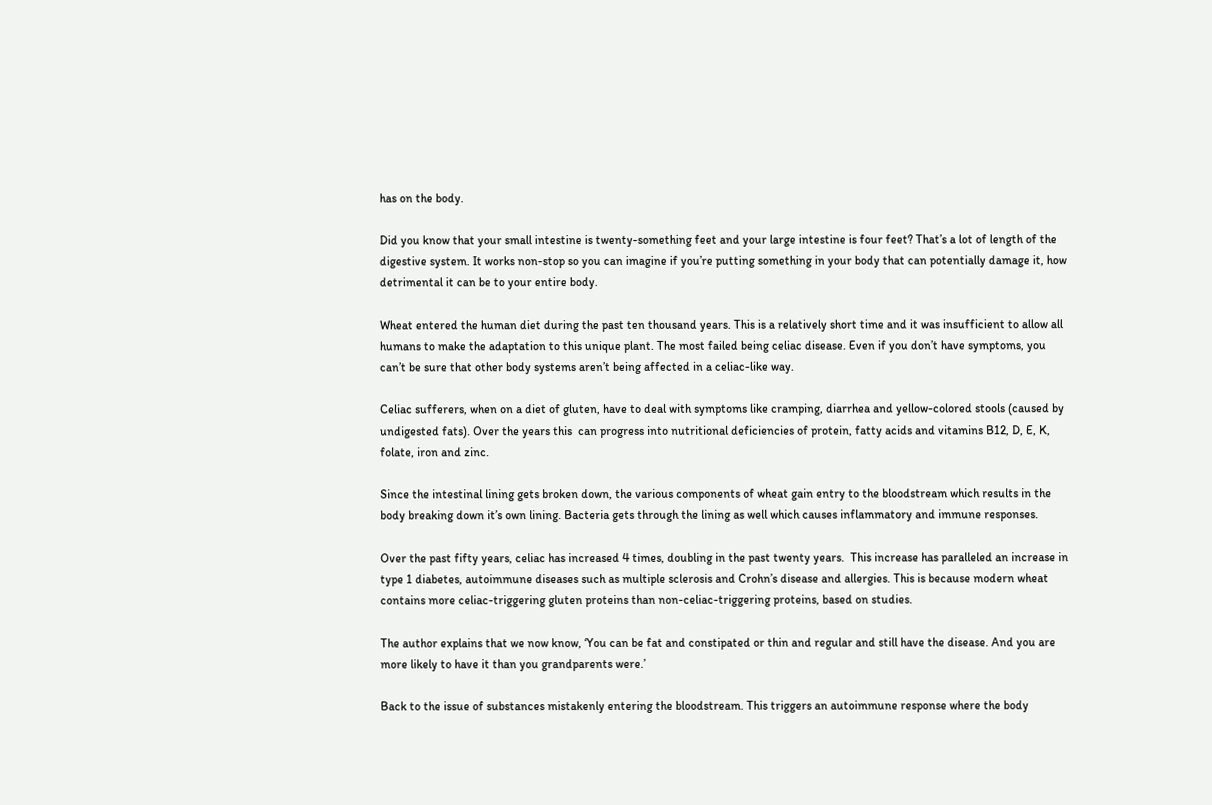has on the body.

Did you know that your small intestine is twenty-something feet and your large intestine is four feet? That’s a lot of length of the digestive system. It works non-stop so you can imagine if you’re putting something in your body that can potentially damage it, how detrimental it can be to your entire body.

Wheat entered the human diet during the past ten thousand years. This is a relatively short time and it was insufficient to allow all humans to make the adaptation to this unique plant. The most failed being celiac disease. Even if you don’t have symptoms, you can’t be sure that other body systems aren’t being affected in a celiac-like way.

Celiac sufferers, when on a diet of gluten, have to deal with symptoms like cramping, diarrhea and yellow-colored stools (caused by undigested fats). Over the years this  can progress into nutritional deficiencies of protein, fatty acids and vitamins B12, D, E, K, folate, iron and zinc.

Since the intestinal lining gets broken down, the various components of wheat gain entry to the bloodstream which results in the body breaking down it’s own lining. Bacteria gets through the lining as well which causes inflammatory and immune responses.

Over the past fifty years, celiac has increased 4 times, doubling in the past twenty years.  This increase has paralleled an increase in type 1 diabetes, autoimmune diseases such as multiple sclerosis and Crohn’s disease and allergies. This is because modern wheat contains more celiac-triggering gluten proteins than non-celiac-triggering proteins, based on studies.

The author explains that we now know, ‘You can be fat and constipated or thin and regular and still have the disease. And you are more likely to have it than you grandparents were.’

Back to the issue of substances mistakenly entering the bloodstream. This triggers an autoimmune response where the body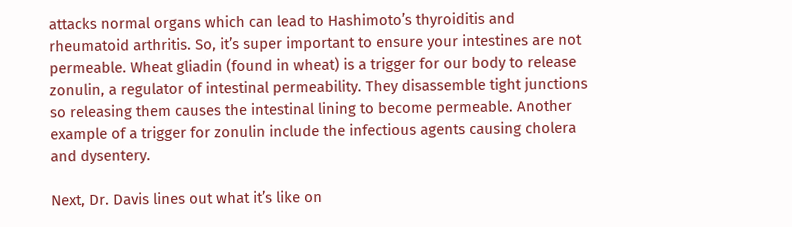attacks normal organs which can lead to Hashimoto’s thyroiditis and rheumatoid arthritis. So, it’s super important to ensure your intestines are not permeable. Wheat gliadin (found in wheat) is a trigger for our body to release zonulin, a regulator of intestinal permeability. They disassemble tight junctions so releasing them causes the intestinal lining to become permeable. Another example of a trigger for zonulin include the infectious agents causing cholera and dysentery.

Next, Dr. Davis lines out what it’s like on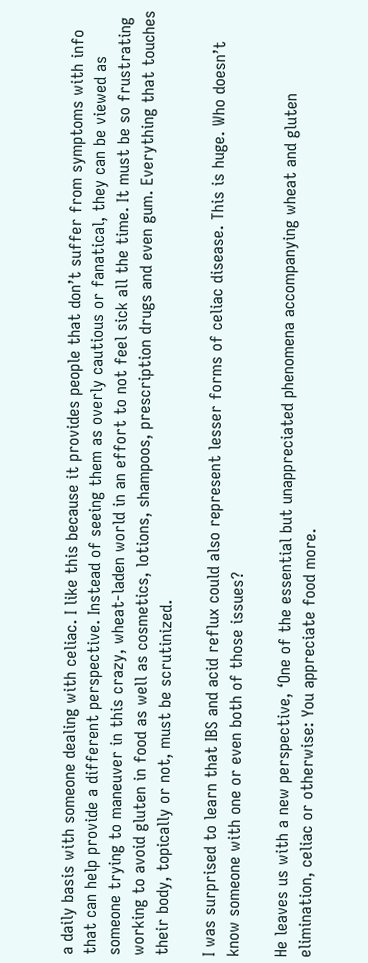a daily basis with someone dealing with celiac. I like this because it provides people that don’t suffer from symptoms with info that can help provide a different perspective. Instead of seeing them as overly cautious or fanatical, they can be viewed as someone trying to maneuver in this crazy, wheat-laden world in an effort to not feel sick all the time. It must be so frustrating working to avoid gluten in food as well as cosmetics, lotions, shampoos, prescription drugs and even gum. Everything that touches their body, topically or not, must be scrutinized.

I was surprised to learn that IBS and acid reflux could also represent lesser forms of celiac disease. This is huge. Who doesn’t know someone with one or even both of those issues?

He leaves us with a new perspective, ‘One of the essential but unappreciated phenomena accompanying wheat and gluten elimination, celiac or otherwise: You appreciate food more.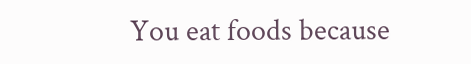You eat foods because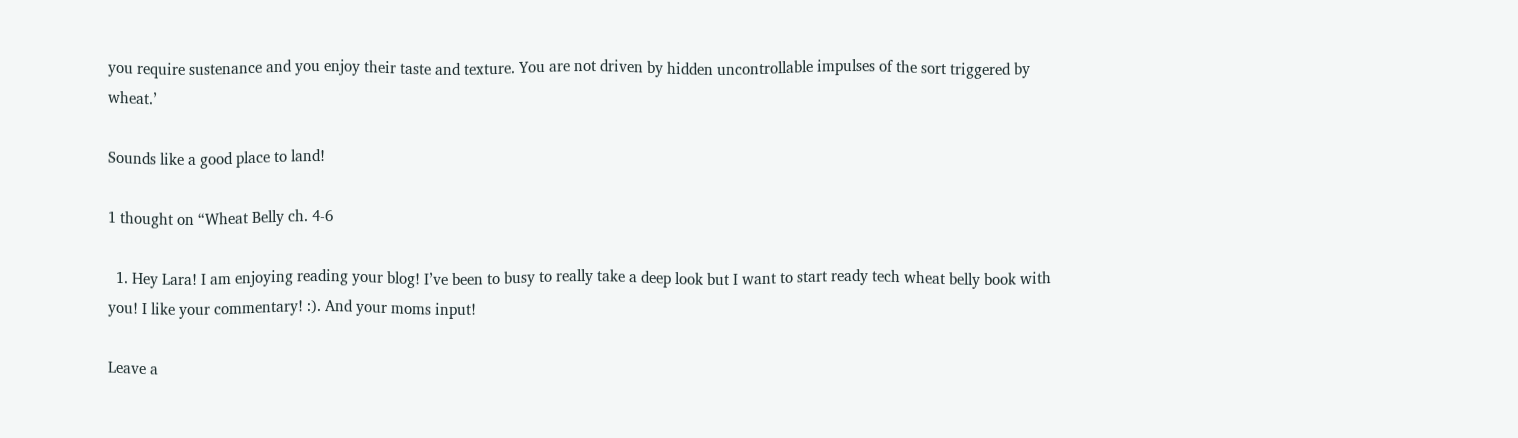you require sustenance and you enjoy their taste and texture. You are not driven by hidden uncontrollable impulses of the sort triggered by wheat.’

Sounds like a good place to land!

1 thought on “Wheat Belly ch. 4-6

  1. Hey Lara! I am enjoying reading your blog! I’ve been to busy to really take a deep look but I want to start ready tech wheat belly book with you! I like your commentary! :). And your moms input!

Leave a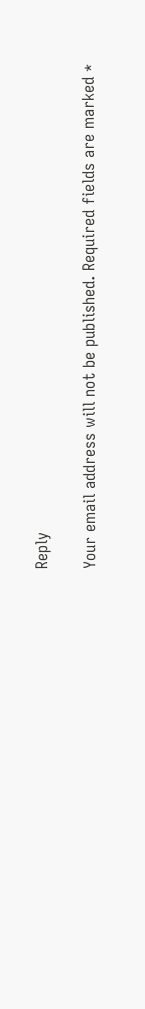Reply

Your email address will not be published. Required fields are marked *